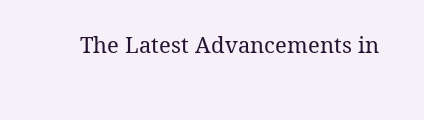The Latest Advancements in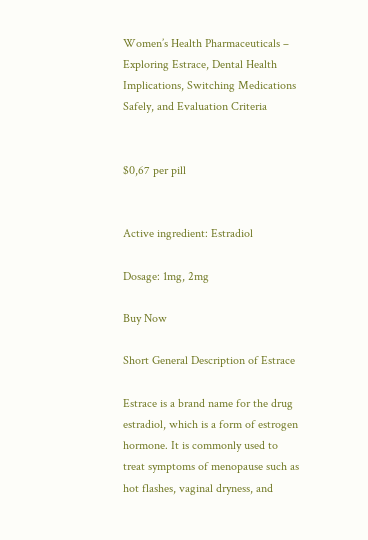Women’s Health Pharmaceuticals – Exploring Estrace, Dental Health Implications, Switching Medications Safely, and Evaluation Criteria


$0,67 per pill


Active ingredient: Estradiol

Dosage: 1mg, 2mg

Buy Now

Short General Description of Estrace

Estrace is a brand name for the drug estradiol, which is a form of estrogen hormone. It is commonly used to treat symptoms of menopause such as hot flashes, vaginal dryness, and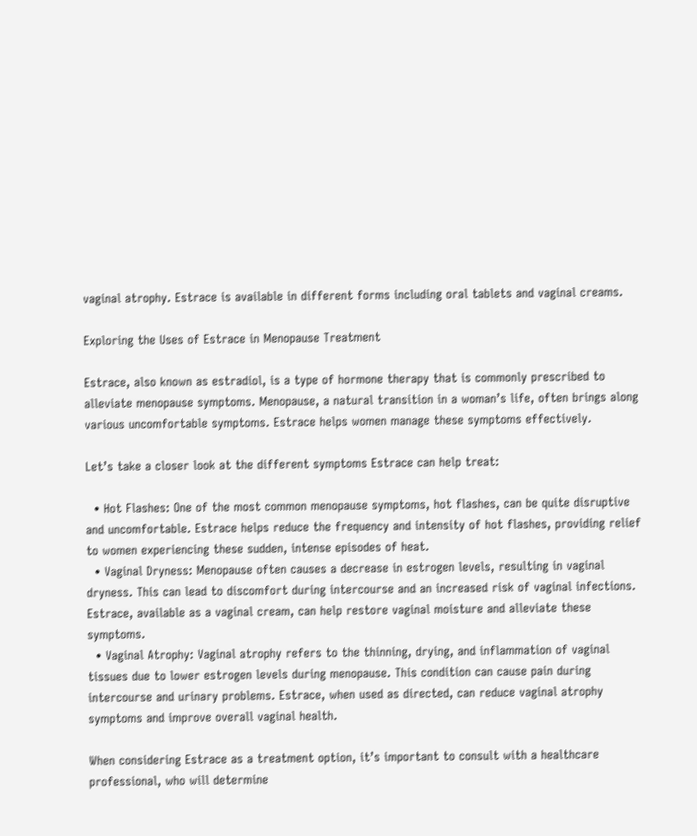vaginal atrophy. Estrace is available in different forms including oral tablets and vaginal creams.

Exploring the Uses of Estrace in Menopause Treatment

Estrace, also known as estradiol, is a type of hormone therapy that is commonly prescribed to alleviate menopause symptoms. Menopause, a natural transition in a woman’s life, often brings along various uncomfortable symptoms. Estrace helps women manage these symptoms effectively.

Let’s take a closer look at the different symptoms Estrace can help treat:

  • Hot Flashes: One of the most common menopause symptoms, hot flashes, can be quite disruptive and uncomfortable. Estrace helps reduce the frequency and intensity of hot flashes, providing relief to women experiencing these sudden, intense episodes of heat.
  • Vaginal Dryness: Menopause often causes a decrease in estrogen levels, resulting in vaginal dryness. This can lead to discomfort during intercourse and an increased risk of vaginal infections. Estrace, available as a vaginal cream, can help restore vaginal moisture and alleviate these symptoms.
  • Vaginal Atrophy: Vaginal atrophy refers to the thinning, drying, and inflammation of vaginal tissues due to lower estrogen levels during menopause. This condition can cause pain during intercourse and urinary problems. Estrace, when used as directed, can reduce vaginal atrophy symptoms and improve overall vaginal health.

When considering Estrace as a treatment option, it’s important to consult with a healthcare professional, who will determine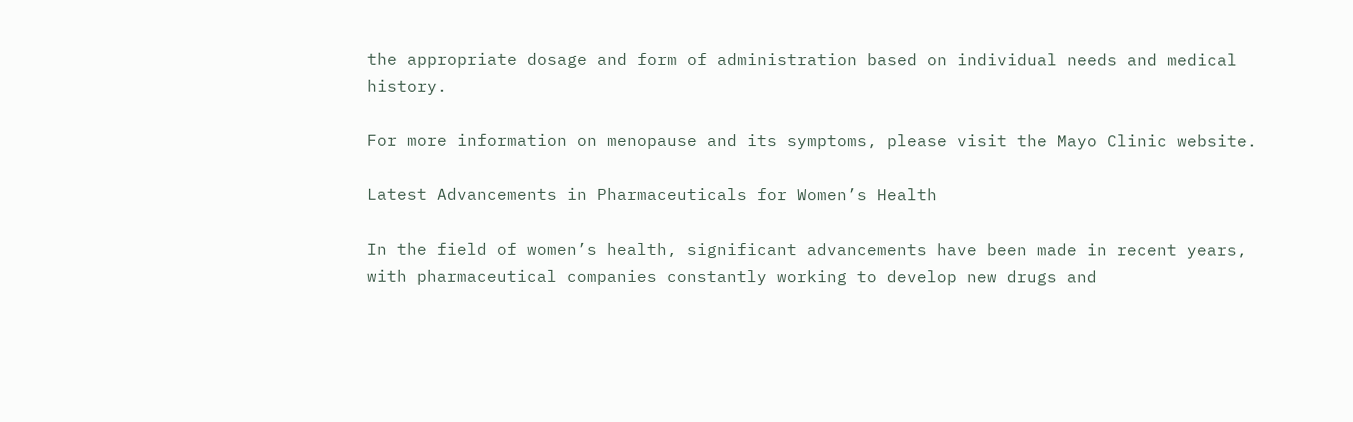the appropriate dosage and form of administration based on individual needs and medical history.

For more information on menopause and its symptoms, please visit the Mayo Clinic website.

Latest Advancements in Pharmaceuticals for Women’s Health

In the field of women’s health, significant advancements have been made in recent years, with pharmaceutical companies constantly working to develop new drugs and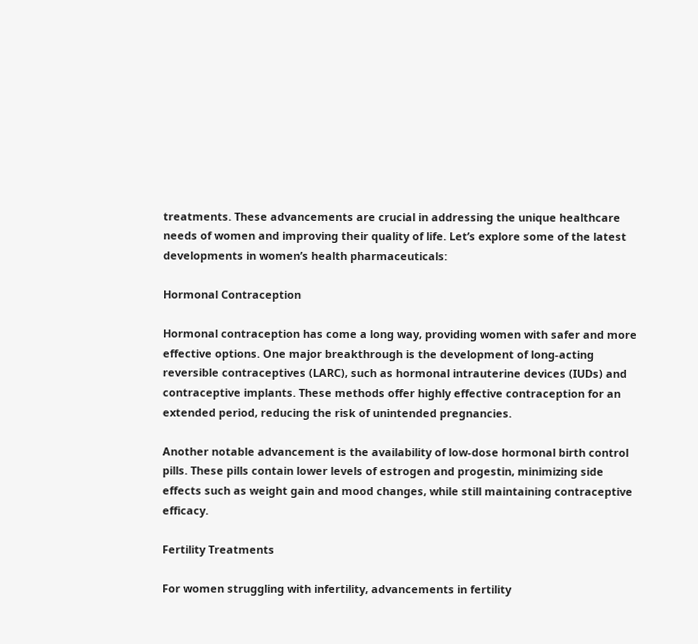treatments. These advancements are crucial in addressing the unique healthcare needs of women and improving their quality of life. Let’s explore some of the latest developments in women’s health pharmaceuticals:

Hormonal Contraception

Hormonal contraception has come a long way, providing women with safer and more effective options. One major breakthrough is the development of long-acting reversible contraceptives (LARC), such as hormonal intrauterine devices (IUDs) and contraceptive implants. These methods offer highly effective contraception for an extended period, reducing the risk of unintended pregnancies.

Another notable advancement is the availability of low-dose hormonal birth control pills. These pills contain lower levels of estrogen and progestin, minimizing side effects such as weight gain and mood changes, while still maintaining contraceptive efficacy.

Fertility Treatments

For women struggling with infertility, advancements in fertility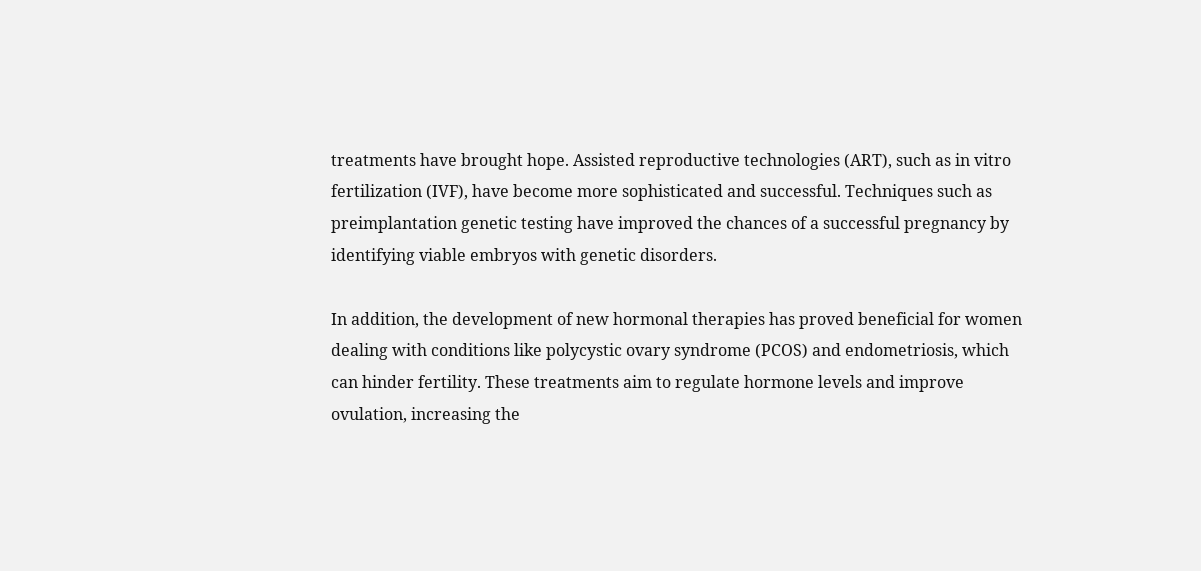treatments have brought hope. Assisted reproductive technologies (ART), such as in vitro fertilization (IVF), have become more sophisticated and successful. Techniques such as preimplantation genetic testing have improved the chances of a successful pregnancy by identifying viable embryos with genetic disorders.

In addition, the development of new hormonal therapies has proved beneficial for women dealing with conditions like polycystic ovary syndrome (PCOS) and endometriosis, which can hinder fertility. These treatments aim to regulate hormone levels and improve ovulation, increasing the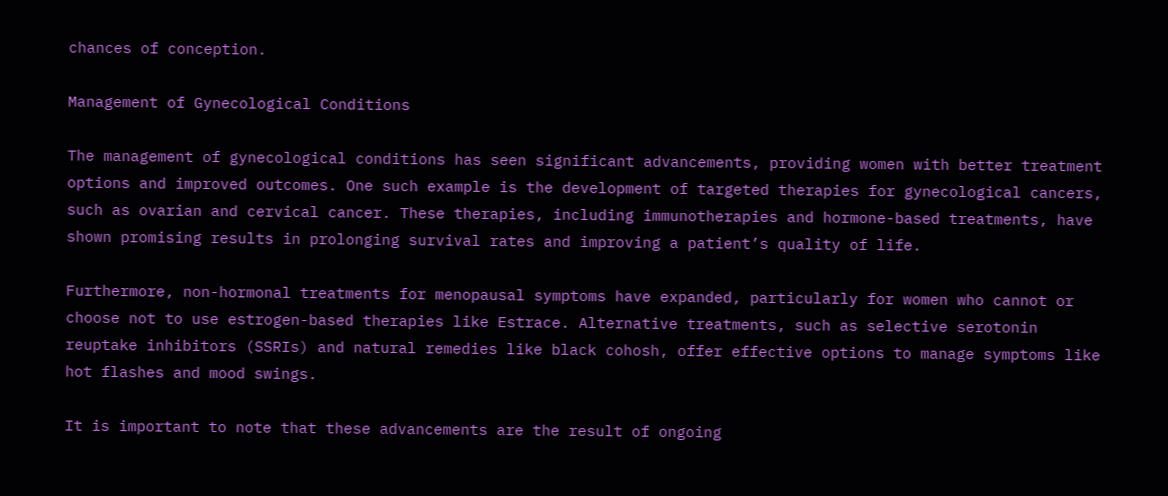chances of conception.

Management of Gynecological Conditions

The management of gynecological conditions has seen significant advancements, providing women with better treatment options and improved outcomes. One such example is the development of targeted therapies for gynecological cancers, such as ovarian and cervical cancer. These therapies, including immunotherapies and hormone-based treatments, have shown promising results in prolonging survival rates and improving a patient’s quality of life.

Furthermore, non-hormonal treatments for menopausal symptoms have expanded, particularly for women who cannot or choose not to use estrogen-based therapies like Estrace. Alternative treatments, such as selective serotonin reuptake inhibitors (SSRIs) and natural remedies like black cohosh, offer effective options to manage symptoms like hot flashes and mood swings.

It is important to note that these advancements are the result of ongoing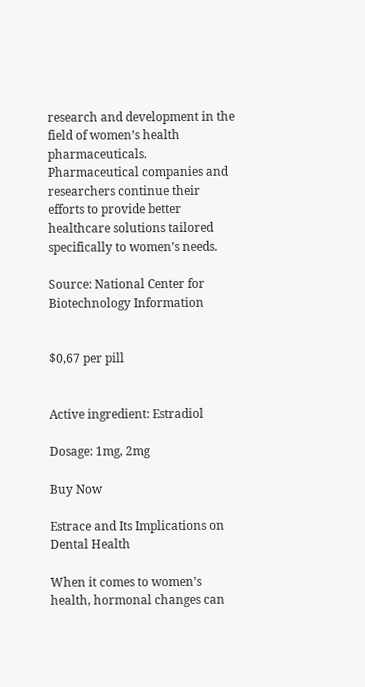research and development in the field of women’s health pharmaceuticals. Pharmaceutical companies and researchers continue their efforts to provide better healthcare solutions tailored specifically to women’s needs.

Source: National Center for Biotechnology Information


$0,67 per pill


Active ingredient: Estradiol

Dosage: 1mg, 2mg

Buy Now

Estrace and Its Implications on Dental Health

When it comes to women’s health, hormonal changes can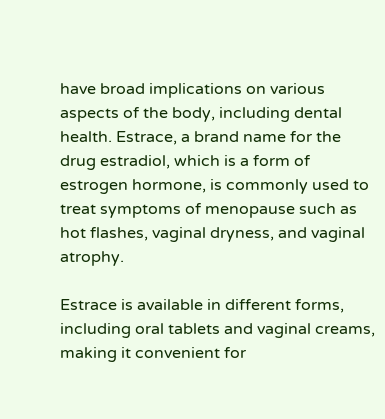have broad implications on various aspects of the body, including dental health. Estrace, a brand name for the drug estradiol, which is a form of estrogen hormone, is commonly used to treat symptoms of menopause such as hot flashes, vaginal dryness, and vaginal atrophy.

Estrace is available in different forms, including oral tablets and vaginal creams, making it convenient for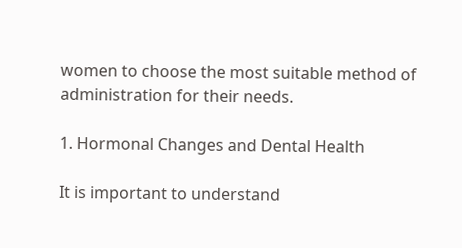women to choose the most suitable method of administration for their needs.

1. Hormonal Changes and Dental Health

It is important to understand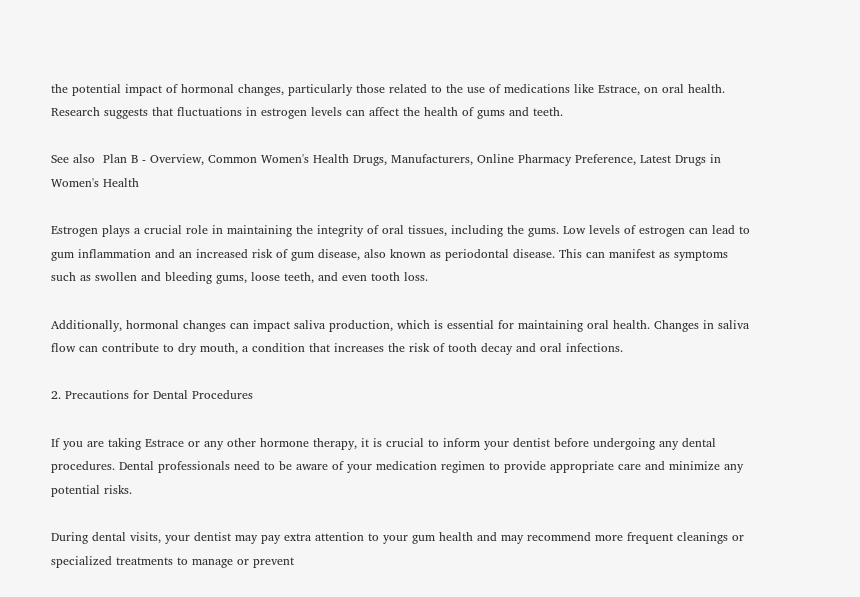the potential impact of hormonal changes, particularly those related to the use of medications like Estrace, on oral health. Research suggests that fluctuations in estrogen levels can affect the health of gums and teeth.

See also  Plan B - Overview, Common Women's Health Drugs, Manufacturers, Online Pharmacy Preference, Latest Drugs in Women's Health

Estrogen plays a crucial role in maintaining the integrity of oral tissues, including the gums. Low levels of estrogen can lead to gum inflammation and an increased risk of gum disease, also known as periodontal disease. This can manifest as symptoms such as swollen and bleeding gums, loose teeth, and even tooth loss.

Additionally, hormonal changes can impact saliva production, which is essential for maintaining oral health. Changes in saliva flow can contribute to dry mouth, a condition that increases the risk of tooth decay and oral infections.

2. Precautions for Dental Procedures

If you are taking Estrace or any other hormone therapy, it is crucial to inform your dentist before undergoing any dental procedures. Dental professionals need to be aware of your medication regimen to provide appropriate care and minimize any potential risks.

During dental visits, your dentist may pay extra attention to your gum health and may recommend more frequent cleanings or specialized treatments to manage or prevent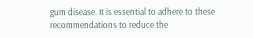gum disease. It is essential to adhere to these recommendations to reduce the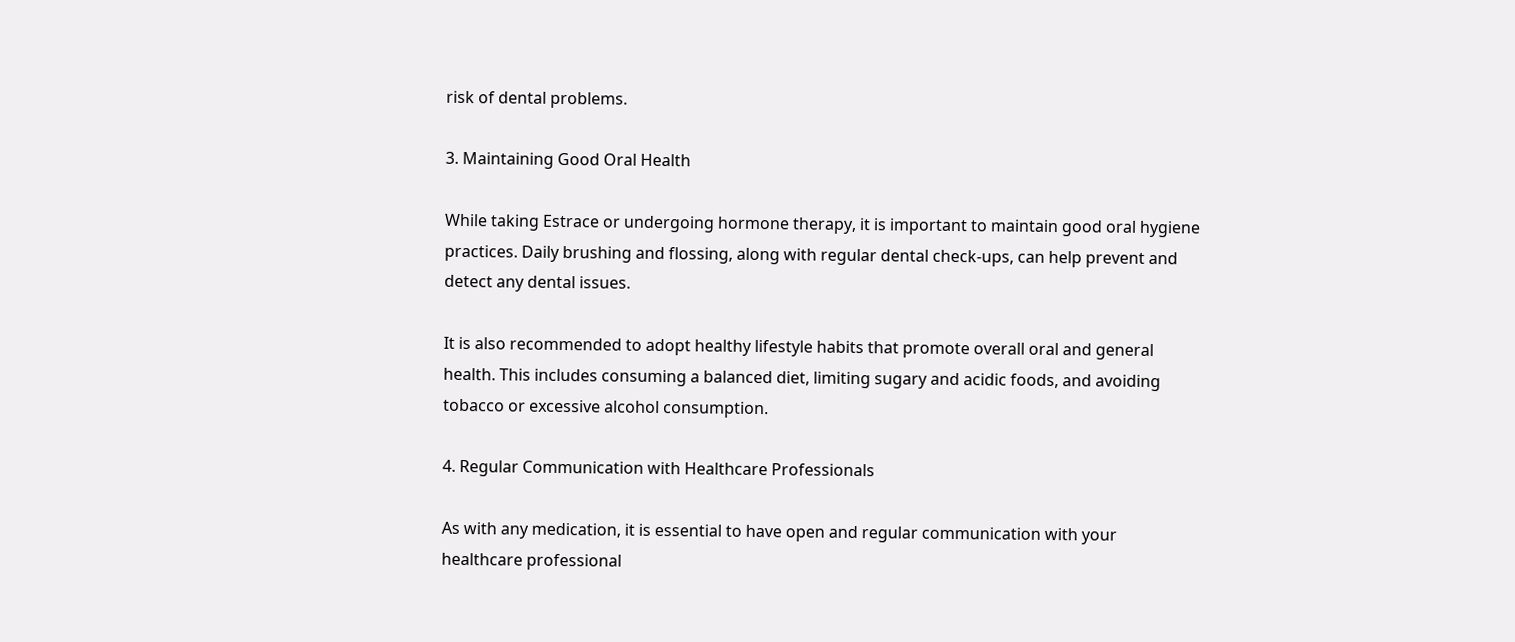risk of dental problems.

3. Maintaining Good Oral Health

While taking Estrace or undergoing hormone therapy, it is important to maintain good oral hygiene practices. Daily brushing and flossing, along with regular dental check-ups, can help prevent and detect any dental issues.

It is also recommended to adopt healthy lifestyle habits that promote overall oral and general health. This includes consuming a balanced diet, limiting sugary and acidic foods, and avoiding tobacco or excessive alcohol consumption.

4. Regular Communication with Healthcare Professionals

As with any medication, it is essential to have open and regular communication with your healthcare professional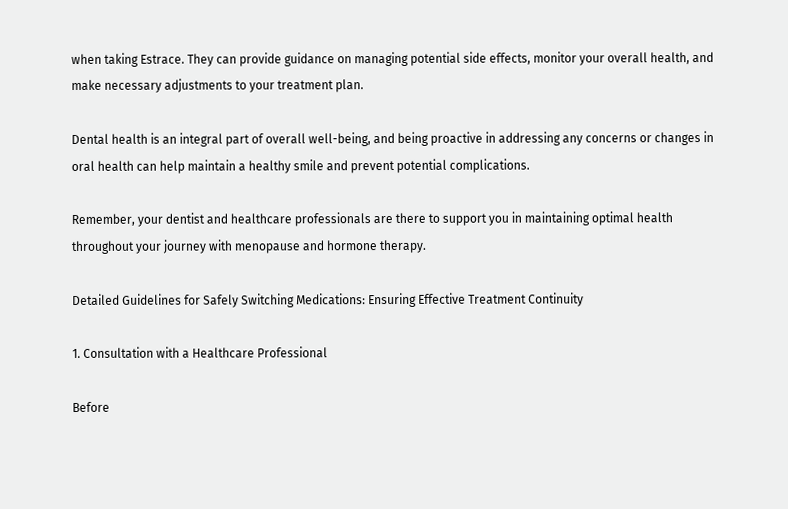when taking Estrace. They can provide guidance on managing potential side effects, monitor your overall health, and make necessary adjustments to your treatment plan.

Dental health is an integral part of overall well-being, and being proactive in addressing any concerns or changes in oral health can help maintain a healthy smile and prevent potential complications.

Remember, your dentist and healthcare professionals are there to support you in maintaining optimal health throughout your journey with menopause and hormone therapy.

Detailed Guidelines for Safely Switching Medications: Ensuring Effective Treatment Continuity

1. Consultation with a Healthcare Professional

Before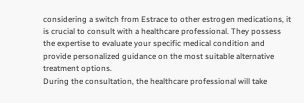considering a switch from Estrace to other estrogen medications, it is crucial to consult with a healthcare professional. They possess the expertise to evaluate your specific medical condition and provide personalized guidance on the most suitable alternative treatment options.
During the consultation, the healthcare professional will take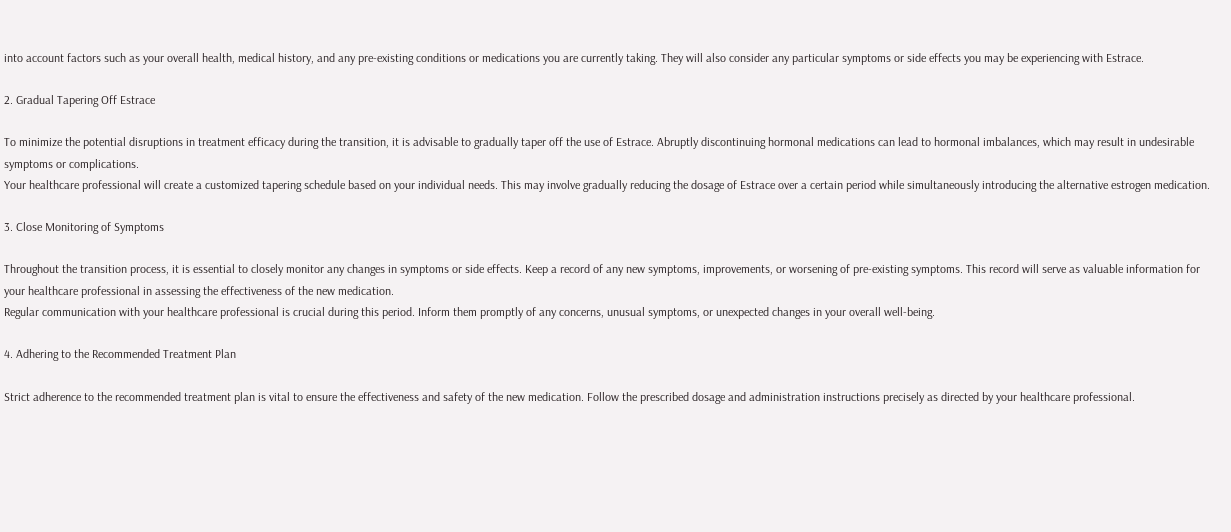into account factors such as your overall health, medical history, and any pre-existing conditions or medications you are currently taking. They will also consider any particular symptoms or side effects you may be experiencing with Estrace.

2. Gradual Tapering Off Estrace

To minimize the potential disruptions in treatment efficacy during the transition, it is advisable to gradually taper off the use of Estrace. Abruptly discontinuing hormonal medications can lead to hormonal imbalances, which may result in undesirable symptoms or complications.
Your healthcare professional will create a customized tapering schedule based on your individual needs. This may involve gradually reducing the dosage of Estrace over a certain period while simultaneously introducing the alternative estrogen medication.

3. Close Monitoring of Symptoms

Throughout the transition process, it is essential to closely monitor any changes in symptoms or side effects. Keep a record of any new symptoms, improvements, or worsening of pre-existing symptoms. This record will serve as valuable information for your healthcare professional in assessing the effectiveness of the new medication.
Regular communication with your healthcare professional is crucial during this period. Inform them promptly of any concerns, unusual symptoms, or unexpected changes in your overall well-being.

4. Adhering to the Recommended Treatment Plan

Strict adherence to the recommended treatment plan is vital to ensure the effectiveness and safety of the new medication. Follow the prescribed dosage and administration instructions precisely as directed by your healthcare professional.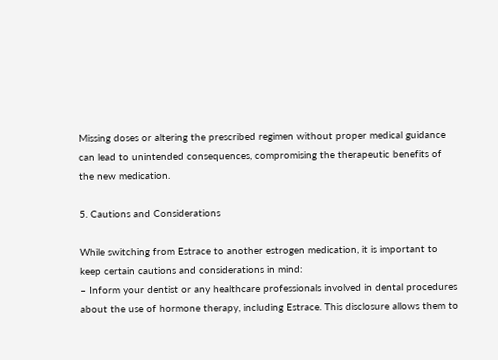Missing doses or altering the prescribed regimen without proper medical guidance can lead to unintended consequences, compromising the therapeutic benefits of the new medication.

5. Cautions and Considerations

While switching from Estrace to another estrogen medication, it is important to keep certain cautions and considerations in mind:
– Inform your dentist or any healthcare professionals involved in dental procedures about the use of hormone therapy, including Estrace. This disclosure allows them to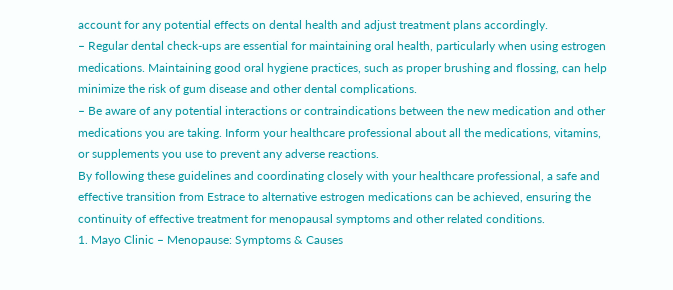account for any potential effects on dental health and adjust treatment plans accordingly.
– Regular dental check-ups are essential for maintaining oral health, particularly when using estrogen medications. Maintaining good oral hygiene practices, such as proper brushing and flossing, can help minimize the risk of gum disease and other dental complications.
– Be aware of any potential interactions or contraindications between the new medication and other medications you are taking. Inform your healthcare professional about all the medications, vitamins, or supplements you use to prevent any adverse reactions.
By following these guidelines and coordinating closely with your healthcare professional, a safe and effective transition from Estrace to alternative estrogen medications can be achieved, ensuring the continuity of effective treatment for menopausal symptoms and other related conditions.
1. Mayo Clinic – Menopause: Symptoms & Causes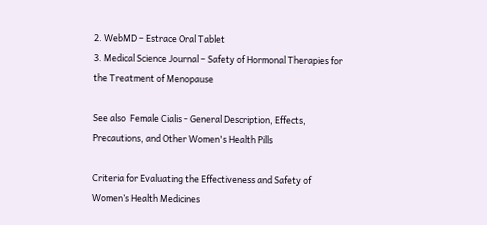2. WebMD – Estrace Oral Tablet
3. Medical Science Journal – Safety of Hormonal Therapies for the Treatment of Menopause

See also  Female Cialis - General Description, Effects, Precautions, and Other Women's Health Pills

Criteria for Evaluating the Effectiveness and Safety of Women’s Health Medicines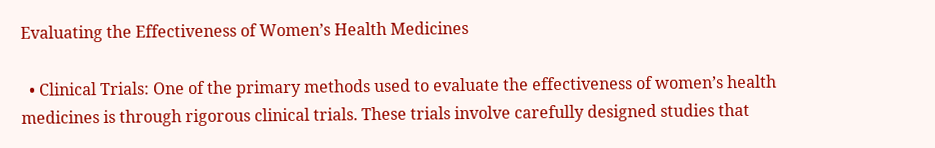Evaluating the Effectiveness of Women’s Health Medicines

  • Clinical Trials: One of the primary methods used to evaluate the effectiveness of women’s health medicines is through rigorous clinical trials. These trials involve carefully designed studies that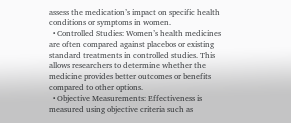assess the medication’s impact on specific health conditions or symptoms in women.
  • Controlled Studies: Women’s health medicines are often compared against placebos or existing standard treatments in controlled studies. This allows researchers to determine whether the medicine provides better outcomes or benefits compared to other options.
  • Objective Measurements: Effectiveness is measured using objective criteria such as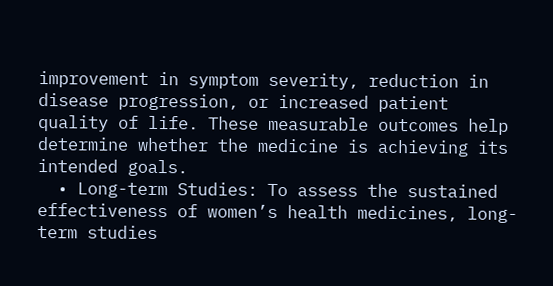improvement in symptom severity, reduction in disease progression, or increased patient quality of life. These measurable outcomes help determine whether the medicine is achieving its intended goals.
  • Long-term Studies: To assess the sustained effectiveness of women’s health medicines, long-term studies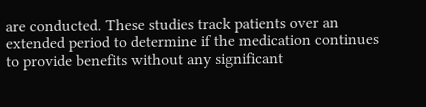are conducted. These studies track patients over an extended period to determine if the medication continues to provide benefits without any significant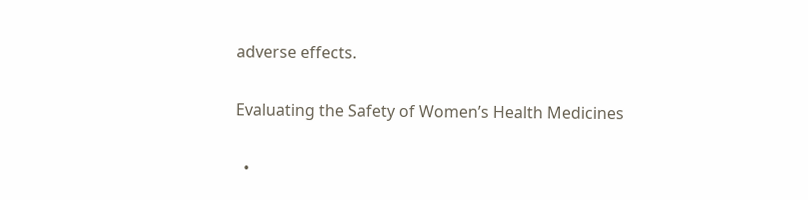adverse effects.

Evaluating the Safety of Women’s Health Medicines

  •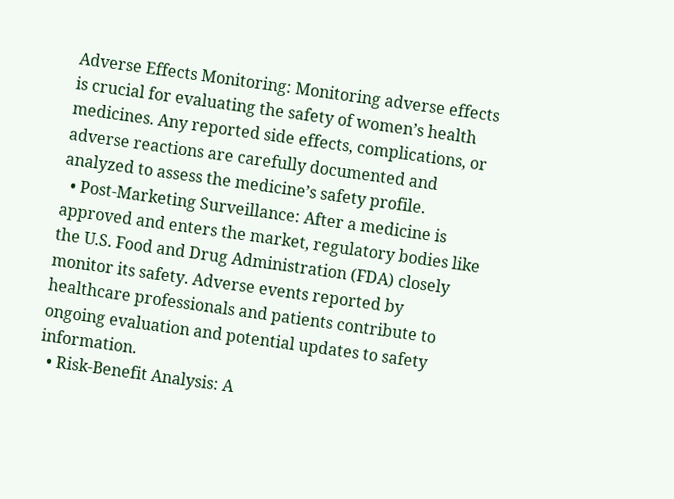Adverse Effects Monitoring: Monitoring adverse effects is crucial for evaluating the safety of women’s health medicines. Any reported side effects, complications, or adverse reactions are carefully documented and analyzed to assess the medicine’s safety profile.
  • Post-Marketing Surveillance: After a medicine is approved and enters the market, regulatory bodies like the U.S. Food and Drug Administration (FDA) closely monitor its safety. Adverse events reported by healthcare professionals and patients contribute to ongoing evaluation and potential updates to safety information.
  • Risk-Benefit Analysis: A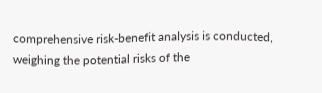comprehensive risk-benefit analysis is conducted, weighing the potential risks of the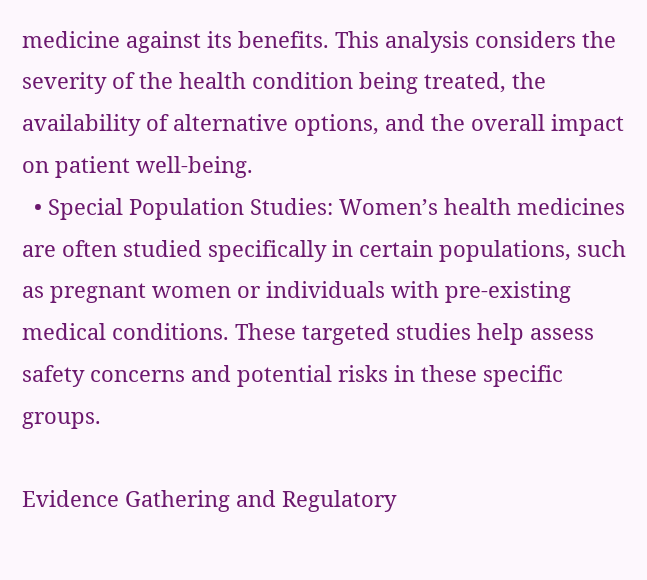medicine against its benefits. This analysis considers the severity of the health condition being treated, the availability of alternative options, and the overall impact on patient well-being.
  • Special Population Studies: Women’s health medicines are often studied specifically in certain populations, such as pregnant women or individuals with pre-existing medical conditions. These targeted studies help assess safety concerns and potential risks in these specific groups.

Evidence Gathering and Regulatory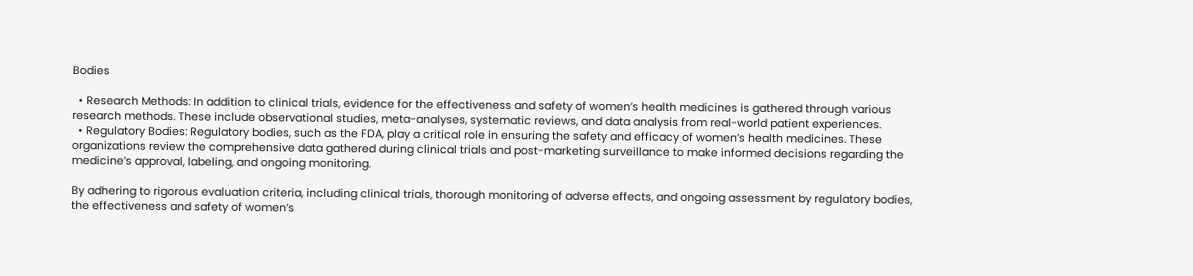Bodies

  • Research Methods: In addition to clinical trials, evidence for the effectiveness and safety of women’s health medicines is gathered through various research methods. These include observational studies, meta-analyses, systematic reviews, and data analysis from real-world patient experiences.
  • Regulatory Bodies: Regulatory bodies, such as the FDA, play a critical role in ensuring the safety and efficacy of women’s health medicines. These organizations review the comprehensive data gathered during clinical trials and post-marketing surveillance to make informed decisions regarding the medicine’s approval, labeling, and ongoing monitoring.

By adhering to rigorous evaluation criteria, including clinical trials, thorough monitoring of adverse effects, and ongoing assessment by regulatory bodies, the effectiveness and safety of women’s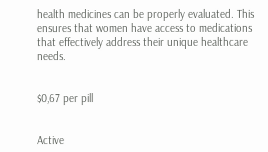health medicines can be properly evaluated. This ensures that women have access to medications that effectively address their unique healthcare needs.


$0,67 per pill


Active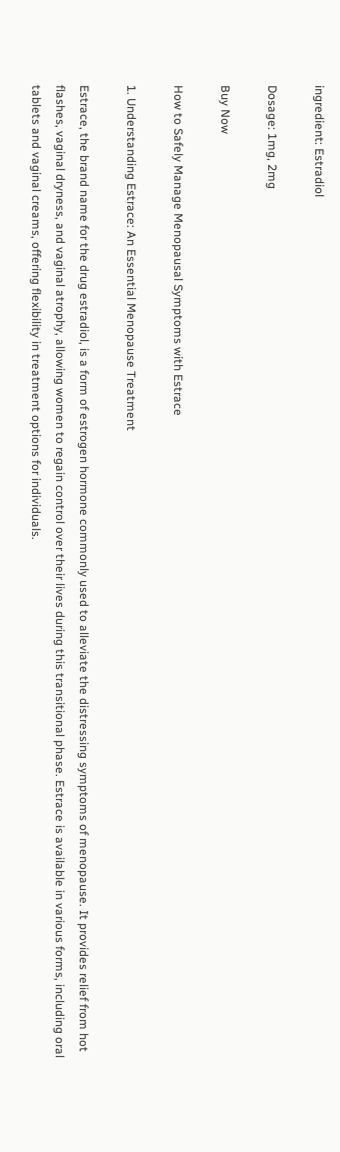ingredient: Estradiol

Dosage: 1mg, 2mg

Buy Now

How to Safely Manage Menopausal Symptoms with Estrace

1. Understanding Estrace: An Essential Menopause Treatment

Estrace, the brand name for the drug estradiol, is a form of estrogen hormone commonly used to alleviate the distressing symptoms of menopause. It provides relief from hot flashes, vaginal dryness, and vaginal atrophy, allowing women to regain control over their lives during this transitional phase. Estrace is available in various forms, including oral tablets and vaginal creams, offering flexibility in treatment options for individuals.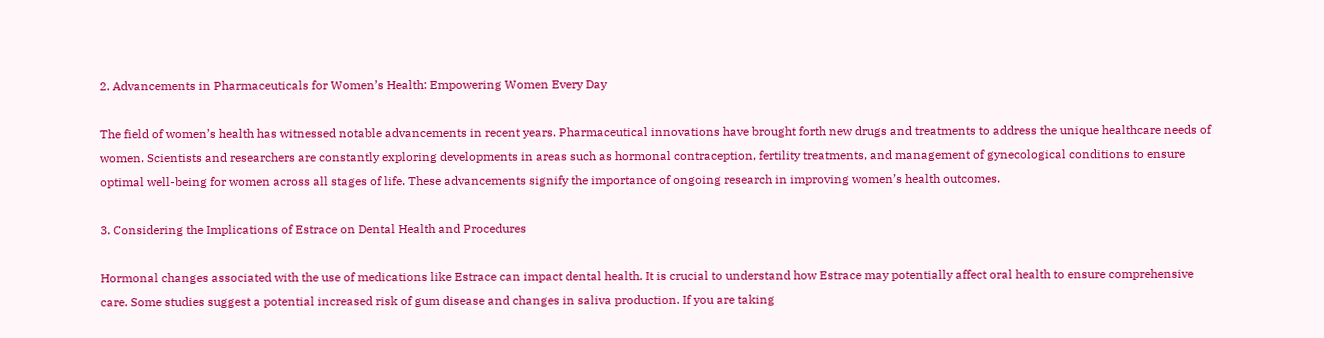2. Advancements in Pharmaceuticals for Women’s Health: Empowering Women Every Day

The field of women’s health has witnessed notable advancements in recent years. Pharmaceutical innovations have brought forth new drugs and treatments to address the unique healthcare needs of women. Scientists and researchers are constantly exploring developments in areas such as hormonal contraception, fertility treatments, and management of gynecological conditions to ensure optimal well-being for women across all stages of life. These advancements signify the importance of ongoing research in improving women’s health outcomes.

3. Considering the Implications of Estrace on Dental Health and Procedures

Hormonal changes associated with the use of medications like Estrace can impact dental health. It is crucial to understand how Estrace may potentially affect oral health to ensure comprehensive care. Some studies suggest a potential increased risk of gum disease and changes in saliva production. If you are taking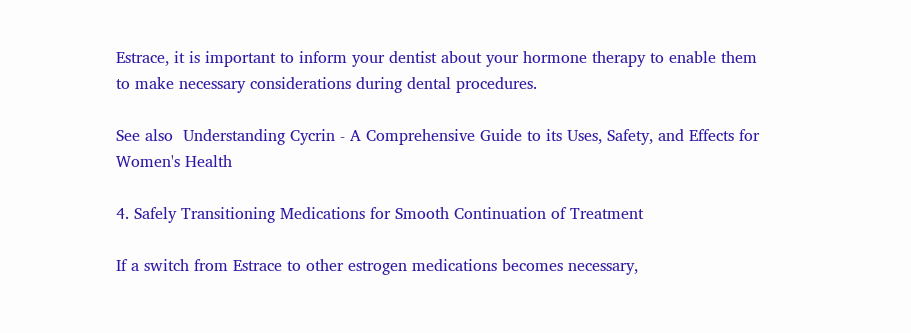Estrace, it is important to inform your dentist about your hormone therapy to enable them to make necessary considerations during dental procedures.

See also  Understanding Cycrin - A Comprehensive Guide to its Uses, Safety, and Effects for Women's Health

4. Safely Transitioning Medications for Smooth Continuation of Treatment

If a switch from Estrace to other estrogen medications becomes necessary,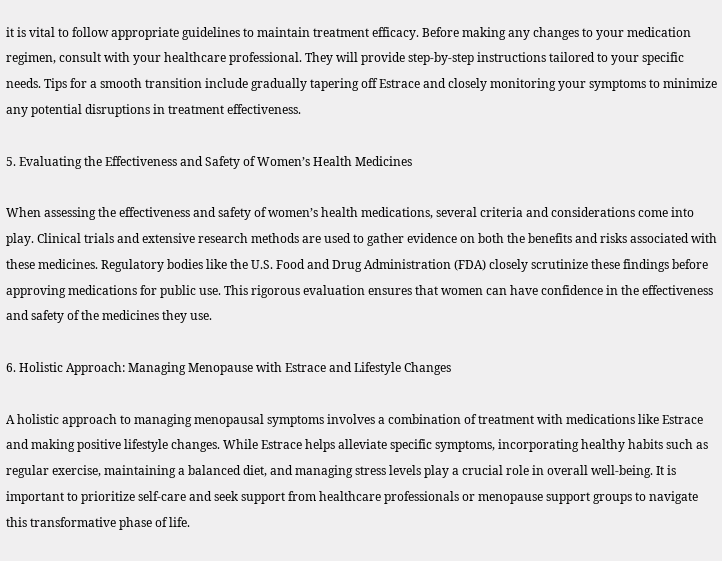it is vital to follow appropriate guidelines to maintain treatment efficacy. Before making any changes to your medication regimen, consult with your healthcare professional. They will provide step-by-step instructions tailored to your specific needs. Tips for a smooth transition include gradually tapering off Estrace and closely monitoring your symptoms to minimize any potential disruptions in treatment effectiveness.

5. Evaluating the Effectiveness and Safety of Women’s Health Medicines

When assessing the effectiveness and safety of women’s health medications, several criteria and considerations come into play. Clinical trials and extensive research methods are used to gather evidence on both the benefits and risks associated with these medicines. Regulatory bodies like the U.S. Food and Drug Administration (FDA) closely scrutinize these findings before approving medications for public use. This rigorous evaluation ensures that women can have confidence in the effectiveness and safety of the medicines they use.

6. Holistic Approach: Managing Menopause with Estrace and Lifestyle Changes

A holistic approach to managing menopausal symptoms involves a combination of treatment with medications like Estrace and making positive lifestyle changes. While Estrace helps alleviate specific symptoms, incorporating healthy habits such as regular exercise, maintaining a balanced diet, and managing stress levels play a crucial role in overall well-being. It is important to prioritize self-care and seek support from healthcare professionals or menopause support groups to navigate this transformative phase of life.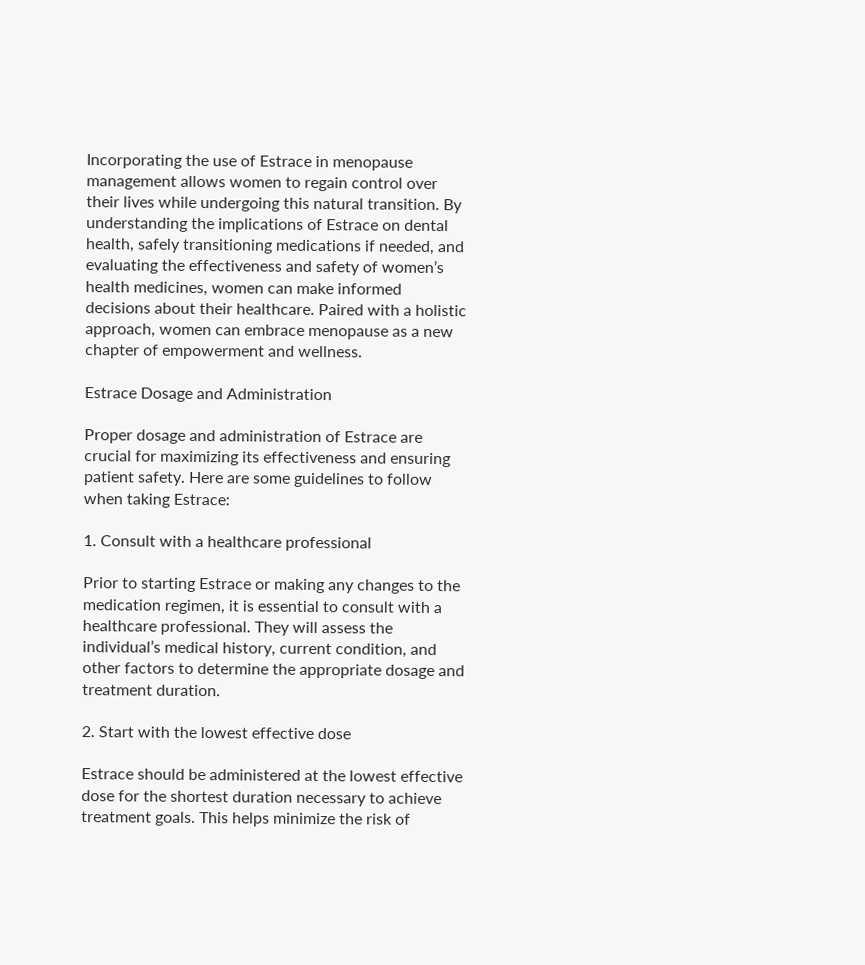Incorporating the use of Estrace in menopause management allows women to regain control over their lives while undergoing this natural transition. By understanding the implications of Estrace on dental health, safely transitioning medications if needed, and evaluating the effectiveness and safety of women’s health medicines, women can make informed decisions about their healthcare. Paired with a holistic approach, women can embrace menopause as a new chapter of empowerment and wellness.

Estrace Dosage and Administration

Proper dosage and administration of Estrace are crucial for maximizing its effectiveness and ensuring patient safety. Here are some guidelines to follow when taking Estrace:

1. Consult with a healthcare professional

Prior to starting Estrace or making any changes to the medication regimen, it is essential to consult with a healthcare professional. They will assess the individual’s medical history, current condition, and other factors to determine the appropriate dosage and treatment duration.

2. Start with the lowest effective dose

Estrace should be administered at the lowest effective dose for the shortest duration necessary to achieve treatment goals. This helps minimize the risk of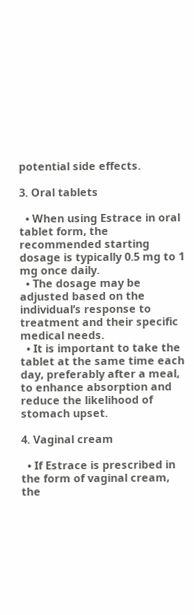potential side effects.

3. Oral tablets

  • When using Estrace in oral tablet form, the recommended starting dosage is typically 0.5 mg to 1 mg once daily.
  • The dosage may be adjusted based on the individual’s response to treatment and their specific medical needs.
  • It is important to take the tablet at the same time each day, preferably after a meal, to enhance absorption and reduce the likelihood of stomach upset.

4. Vaginal cream

  • If Estrace is prescribed in the form of vaginal cream, the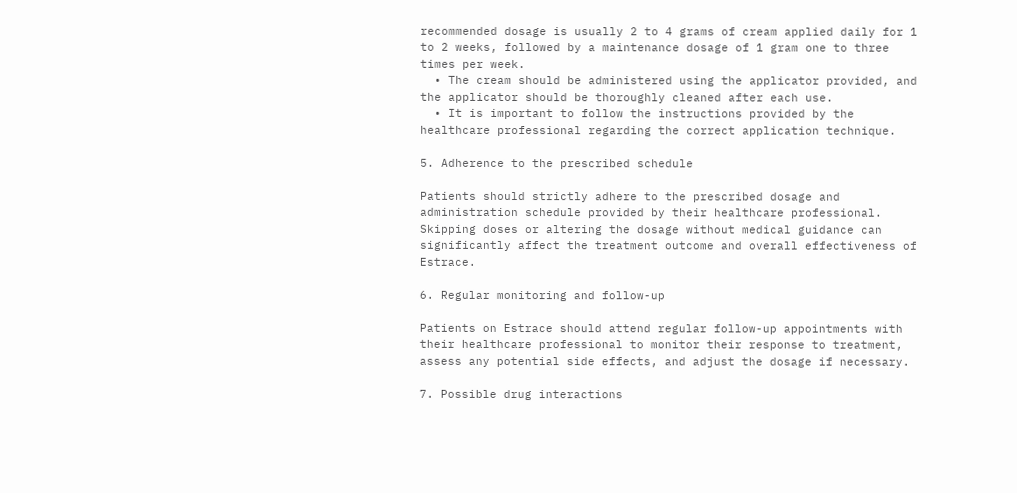recommended dosage is usually 2 to 4 grams of cream applied daily for 1 to 2 weeks, followed by a maintenance dosage of 1 gram one to three times per week.
  • The cream should be administered using the applicator provided, and the applicator should be thoroughly cleaned after each use.
  • It is important to follow the instructions provided by the healthcare professional regarding the correct application technique.

5. Adherence to the prescribed schedule

Patients should strictly adhere to the prescribed dosage and administration schedule provided by their healthcare professional. Skipping doses or altering the dosage without medical guidance can significantly affect the treatment outcome and overall effectiveness of Estrace.

6. Regular monitoring and follow-up

Patients on Estrace should attend regular follow-up appointments with their healthcare professional to monitor their response to treatment, assess any potential side effects, and adjust the dosage if necessary.

7. Possible drug interactions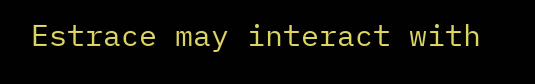Estrace may interact with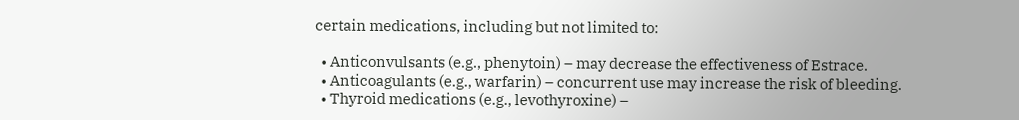certain medications, including but not limited to:

  • Anticonvulsants (e.g., phenytoin) – may decrease the effectiveness of Estrace.
  • Anticoagulants (e.g., warfarin) – concurrent use may increase the risk of bleeding.
  • Thyroid medications (e.g., levothyroxine) –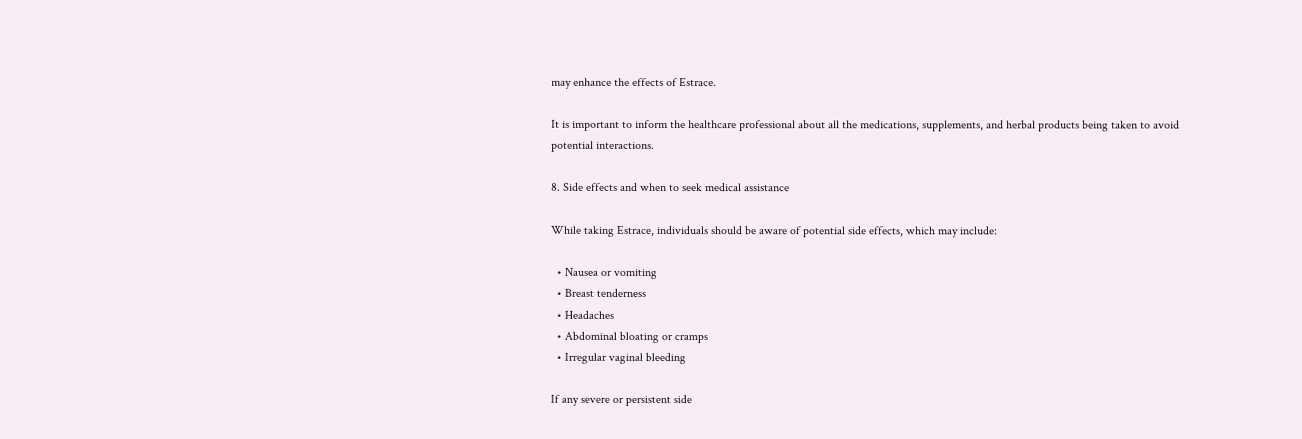may enhance the effects of Estrace.

It is important to inform the healthcare professional about all the medications, supplements, and herbal products being taken to avoid potential interactions.

8. Side effects and when to seek medical assistance

While taking Estrace, individuals should be aware of potential side effects, which may include:

  • Nausea or vomiting
  • Breast tenderness
  • Headaches
  • Abdominal bloating or cramps
  • Irregular vaginal bleeding

If any severe or persistent side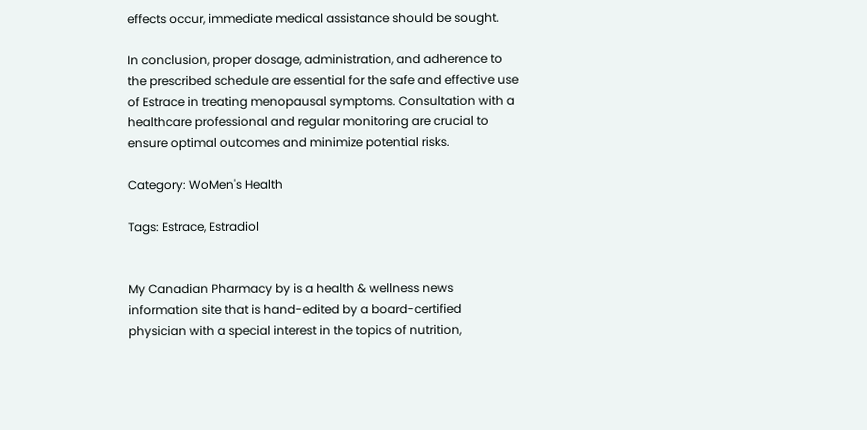effects occur, immediate medical assistance should be sought.

In conclusion, proper dosage, administration, and adherence to the prescribed schedule are essential for the safe and effective use of Estrace in treating menopausal symptoms. Consultation with a healthcare professional and regular monitoring are crucial to ensure optimal outcomes and minimize potential risks.

Category: WoMen's Health

Tags: Estrace, Estradiol


My Canadian Pharmacy by is a health & wellness news information site that is hand-edited by a board-certified physician with a special interest in the topics of nutrition,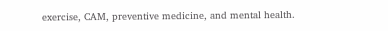exercise, CAM, preventive medicine, and mental health.